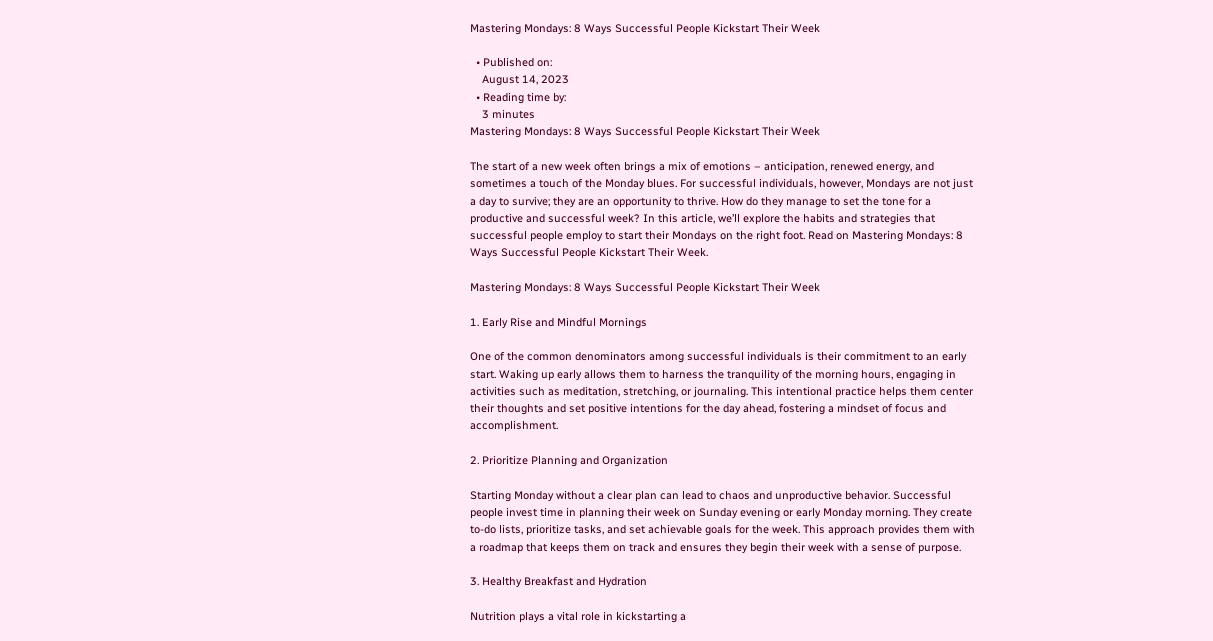Mastering Mondays: 8 Ways Successful People Kickstart Their Week

  • Published on:
    August 14, 2023
  • Reading time by:
    3 minutes
Mastering Mondays: 8 Ways Successful People Kickstart Their Week

The start of a new week often brings a mix of emotions – anticipation, renewed energy, and sometimes a touch of the Monday blues. For successful individuals, however, Mondays are not just a day to survive; they are an opportunity to thrive. How do they manage to set the tone for a productive and successful week? In this article, we’ll explore the habits and strategies that successful people employ to start their Mondays on the right foot. Read on Mastering Mondays: 8 Ways Successful People Kickstart Their Week.

Mastering Mondays: 8 Ways Successful People Kickstart Their Week

1. Early Rise and Mindful Mornings

One of the common denominators among successful individuals is their commitment to an early start. Waking up early allows them to harness the tranquility of the morning hours, engaging in activities such as meditation, stretching, or journaling. This intentional practice helps them center their thoughts and set positive intentions for the day ahead, fostering a mindset of focus and accomplishment.

2. Prioritize Planning and Organization

Starting Monday without a clear plan can lead to chaos and unproductive behavior. Successful people invest time in planning their week on Sunday evening or early Monday morning. They create to-do lists, prioritize tasks, and set achievable goals for the week. This approach provides them with a roadmap that keeps them on track and ensures they begin their week with a sense of purpose.

3. Healthy Breakfast and Hydration

Nutrition plays a vital role in kickstarting a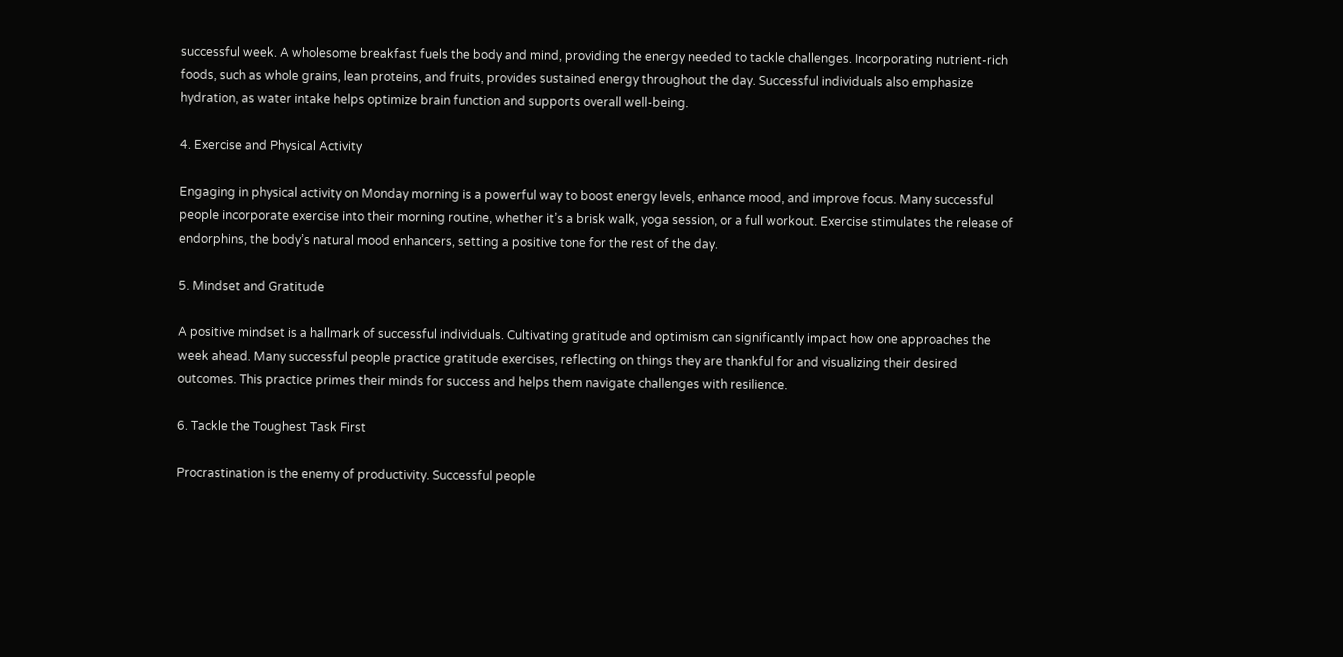successful week. A wholesome breakfast fuels the body and mind, providing the energy needed to tackle challenges. Incorporating nutrient-rich foods, such as whole grains, lean proteins, and fruits, provides sustained energy throughout the day. Successful individuals also emphasize hydration, as water intake helps optimize brain function and supports overall well-being.

4. Exercise and Physical Activity

Engaging in physical activity on Monday morning is a powerful way to boost energy levels, enhance mood, and improve focus. Many successful people incorporate exercise into their morning routine, whether it’s a brisk walk, yoga session, or a full workout. Exercise stimulates the release of endorphins, the body’s natural mood enhancers, setting a positive tone for the rest of the day.

5. Mindset and Gratitude

A positive mindset is a hallmark of successful individuals. Cultivating gratitude and optimism can significantly impact how one approaches the week ahead. Many successful people practice gratitude exercises, reflecting on things they are thankful for and visualizing their desired outcomes. This practice primes their minds for success and helps them navigate challenges with resilience.

6. Tackle the Toughest Task First

Procrastination is the enemy of productivity. Successful people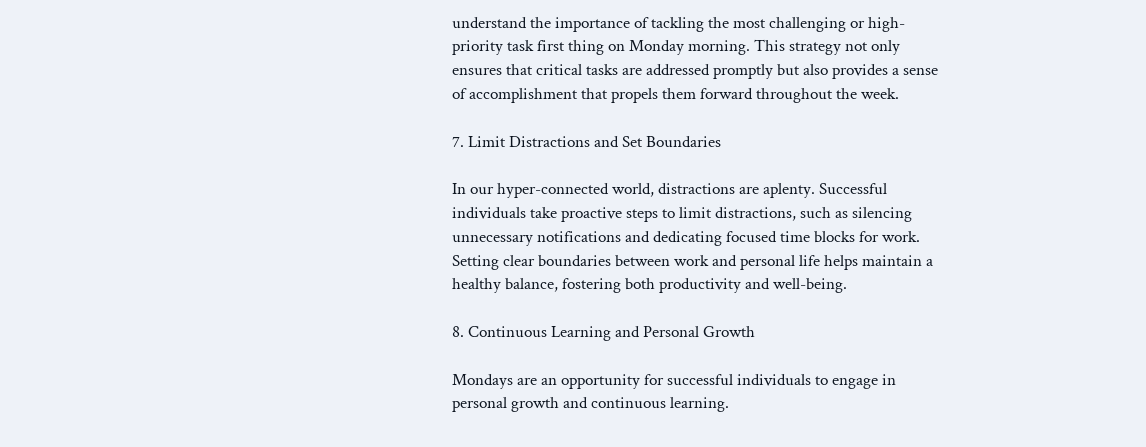understand the importance of tackling the most challenging or high-priority task first thing on Monday morning. This strategy not only ensures that critical tasks are addressed promptly but also provides a sense of accomplishment that propels them forward throughout the week.

7. Limit Distractions and Set Boundaries

In our hyper-connected world, distractions are aplenty. Successful individuals take proactive steps to limit distractions, such as silencing unnecessary notifications and dedicating focused time blocks for work. Setting clear boundaries between work and personal life helps maintain a healthy balance, fostering both productivity and well-being.

8. Continuous Learning and Personal Growth

Mondays are an opportunity for successful individuals to engage in personal growth and continuous learning.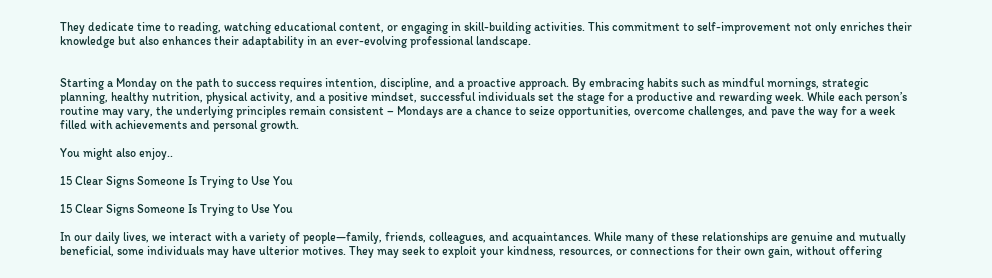They dedicate time to reading, watching educational content, or engaging in skill-building activities. This commitment to self-improvement not only enriches their knowledge but also enhances their adaptability in an ever-evolving professional landscape.


Starting a Monday on the path to success requires intention, discipline, and a proactive approach. By embracing habits such as mindful mornings, strategic planning, healthy nutrition, physical activity, and a positive mindset, successful individuals set the stage for a productive and rewarding week. While each person’s routine may vary, the underlying principles remain consistent – Mondays are a chance to seize opportunities, overcome challenges, and pave the way for a week filled with achievements and personal growth.

You might also enjoy..

15 Clear Signs Someone Is Trying to Use You

15 Clear Signs Someone Is Trying to Use You

In our daily lives, we interact with a variety of people—family, friends, colleagues, and acquaintances. While many of these relationships are genuine and mutually beneficial, some individuals may have ulterior motives. They may seek to exploit your kindness, resources, or connections for their own gain, without offering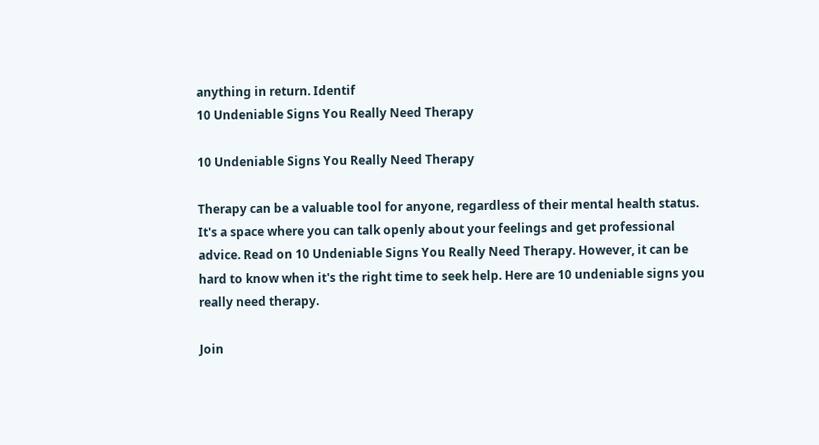anything in return. Identif
10 Undeniable Signs You Really Need Therapy

10 Undeniable Signs You Really Need Therapy

Therapy can be a valuable tool for anyone, regardless of their mental health status. It's a space where you can talk openly about your feelings and get professional advice. Read on 10 Undeniable Signs You Really Need Therapy. However, it can be hard to know when it's the right time to seek help. Here are 10 undeniable signs you really need therapy.

Join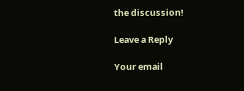the discussion!

Leave a Reply

Your email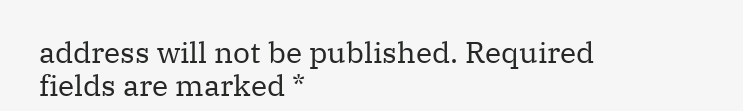address will not be published. Required fields are marked *